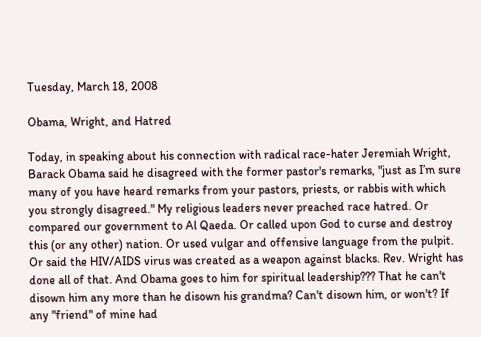Tuesday, March 18, 2008

Obama, Wright, and Hatred

Today, in speaking about his connection with radical race-hater Jeremiah Wright, Barack Obama said he disagreed with the former pastor's remarks, "just as I’m sure many of you have heard remarks from your pastors, priests, or rabbis with which you strongly disagreed." My religious leaders never preached race hatred. Or compared our government to Al Qaeda. Or called upon God to curse and destroy this (or any other) nation. Or used vulgar and offensive language from the pulpit. Or said the HIV/AIDS virus was created as a weapon against blacks. Rev. Wright has done all of that. And Obama goes to him for spiritual leadership??? That he can't disown him any more than he disown his grandma? Can't disown him, or won't? If any "friend" of mine had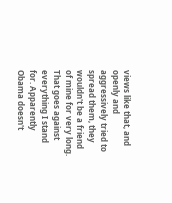views like that, and openly and aggressively tried to spread them, they wouldn't be a friend of mine for very long. That goes against everything I stand for. Apparently Obama doesn't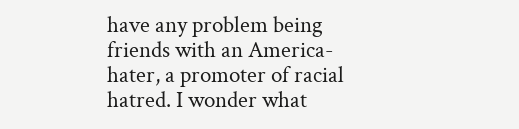have any problem being friends with an America-hater, a promoter of racial hatred. I wonder what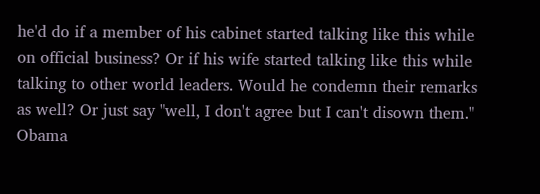he'd do if a member of his cabinet started talking like this while on official business? Or if his wife started talking like this while talking to other world leaders. Would he condemn their remarks as well? Or just say "well, I don't agree but I can't disown them." Obama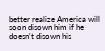better realize America will soon disown him if he doesn't disown his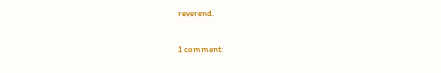reverend.

1 comment: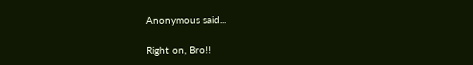Anonymous said...

Right on, Bro!!